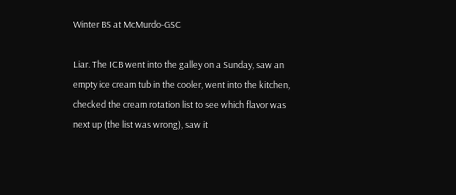Winter BS at McMurdo-GSC

Liar. The ICB went into the galley on a Sunday, saw an empty ice cream tub in the cooler, went into the kitchen, checked the cream rotation list to see which flavor was next up (the list was wrong), saw it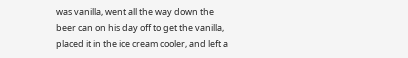was vanilla, went all the way down the beer can on his day off to get the vanilla, placed it in the ice cream cooler, and left a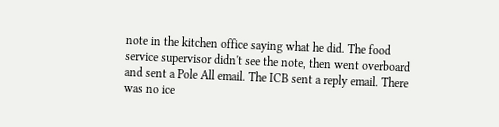note in the kitchen office saying what he did. The food service supervisor didn't see the note, then went overboard and sent a Pole All email. The ICB sent a reply email. There was no ice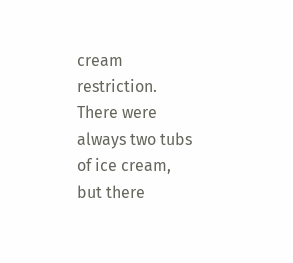cream restriction. There were always two tubs of ice cream, but there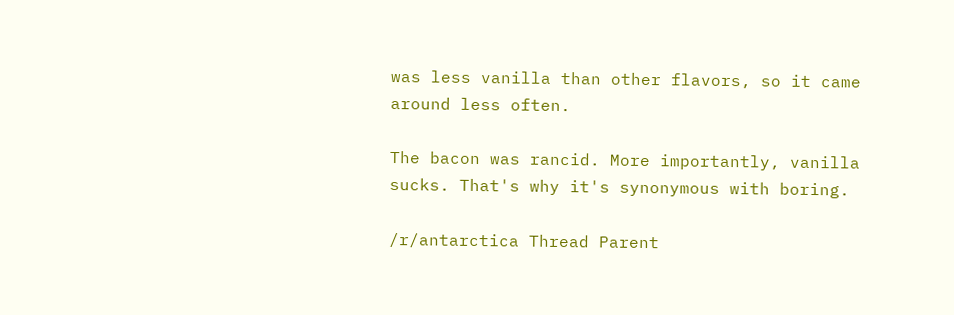was less vanilla than other flavors, so it came around less often.

The bacon was rancid. More importantly, vanilla sucks. That's why it's synonymous with boring.

/r/antarctica Thread Parent